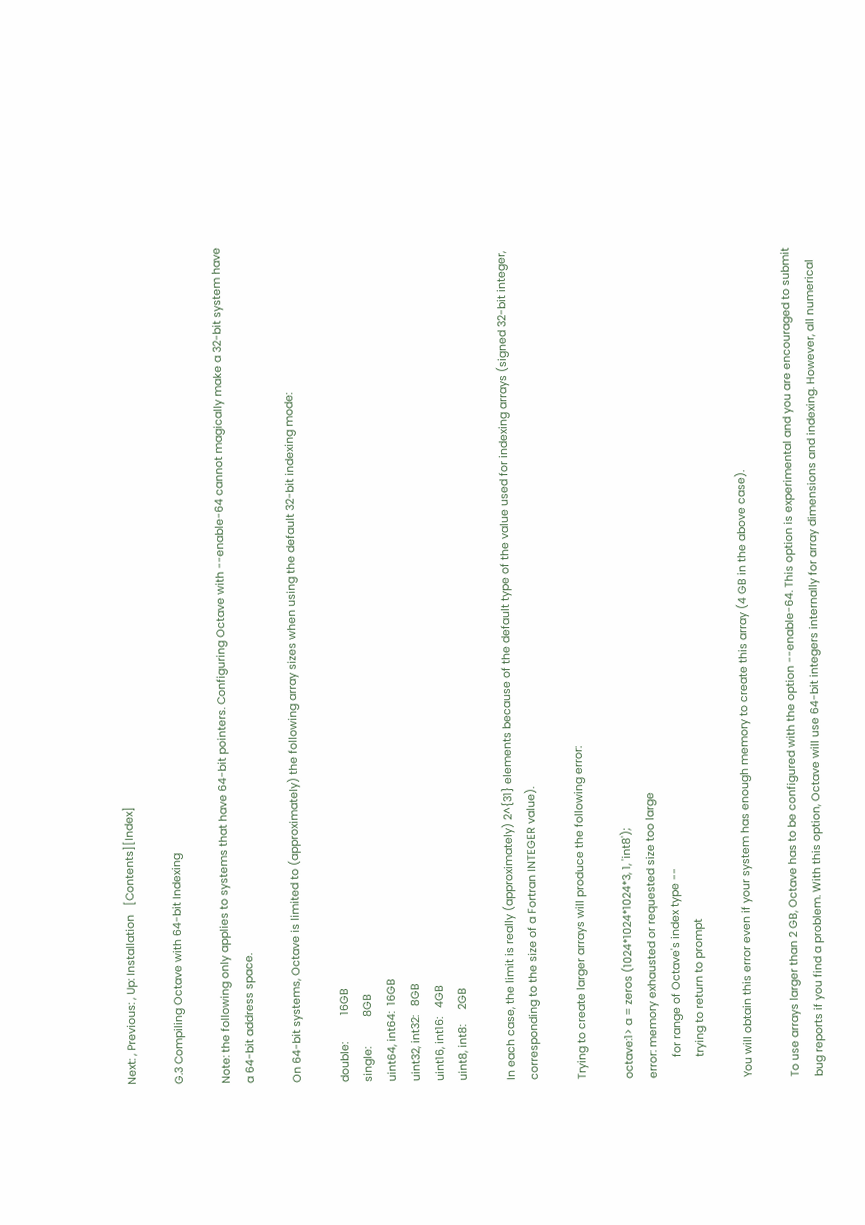Next: , Previous: , Up: Installation   [Contents][Index]

G.3 Compiling Octave with 64-bit Indexing

Note: the following only applies to systems that have 64-bit pointers. Configuring Octave with --enable-64 cannot magically make a 32-bit system have a 64-bit address space.

On 64-bit systems, Octave is limited to (approximately) the following array sizes when using the default 32-bit indexing mode:

double:         16GB
single:          8GB
uint64, int64:  16GB
uint32, int32:   8GB
uint16, int16:   4GB
uint8, int8:     2GB

In each case, the limit is really (approximately) 2^{31} elements because of the default type of the value used for indexing arrays (signed 32-bit integer, corresponding to the size of a Fortran INTEGER value).

Trying to create larger arrays will produce the following error:

octave:1> a = zeros (1024*1024*1024*3, 1, 'int8');
error: memory exhausted or requested size too large
       for range of Octave's index type --
       trying to return to prompt

You will obtain this error even if your system has enough memory to create this array (4 GB in the above case).

To use arrays larger than 2 GB, Octave has to be configured with the option --enable-64. This option is experimental and you are encouraged to submit bug reports if you find a problem. With this option, Octave will use 64-bit integers internally for array dimensions and indexing. However, all numerical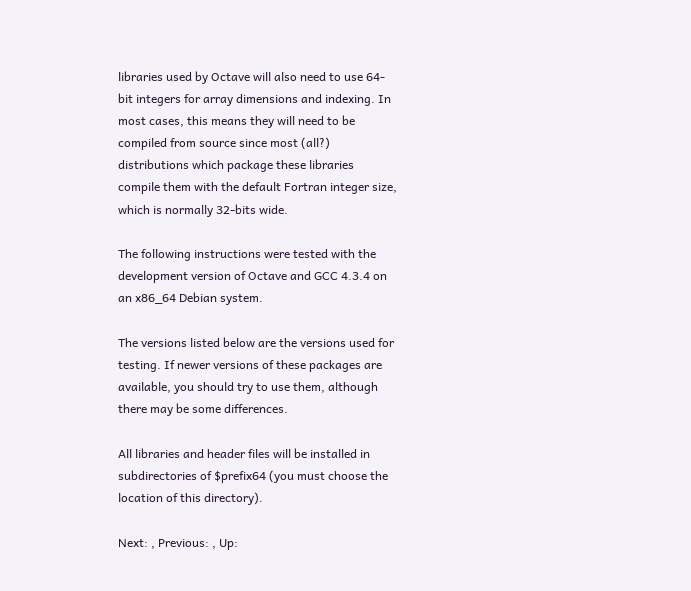libraries used by Octave will also need to use 64-bit integers for array dimensions and indexing. In most cases, this means they will need to be compiled from source since most (all?) distributions which package these libraries compile them with the default Fortran integer size, which is normally 32-bits wide.

The following instructions were tested with the development version of Octave and GCC 4.3.4 on an x86_64 Debian system.

The versions listed below are the versions used for testing. If newer versions of these packages are available, you should try to use them, although there may be some differences.

All libraries and header files will be installed in subdirectories of $prefix64 (you must choose the location of this directory).

Next: , Previous: , Up: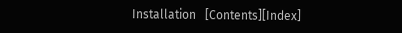Installation   [Contents][Index]